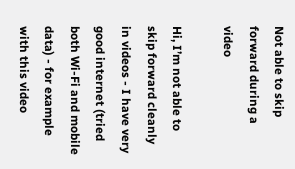Not able to skip forward during a video

Hi, I’m not able to skip forward cleanly in videos - I have very good internet (tried both Wi-Fi and mobile data) - for example with this video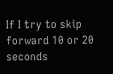If I try to skip forward 10 or 20 seconds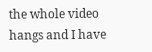the whole video hangs and I have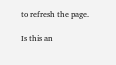to refresh the page.

Is this an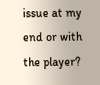issue at my end or with the player?